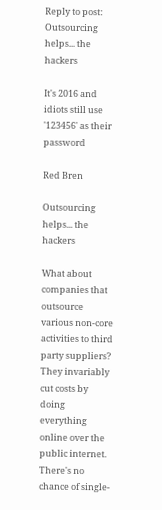Reply to post: Outsourcing helps... the hackers

It's 2016 and idiots still use '123456' as their password

Red Bren

Outsourcing helps... the hackers

What about companies that outsource various non-core activities to third party suppliers? They invariably cut costs by doing everything online over the public internet. There's no chance of single-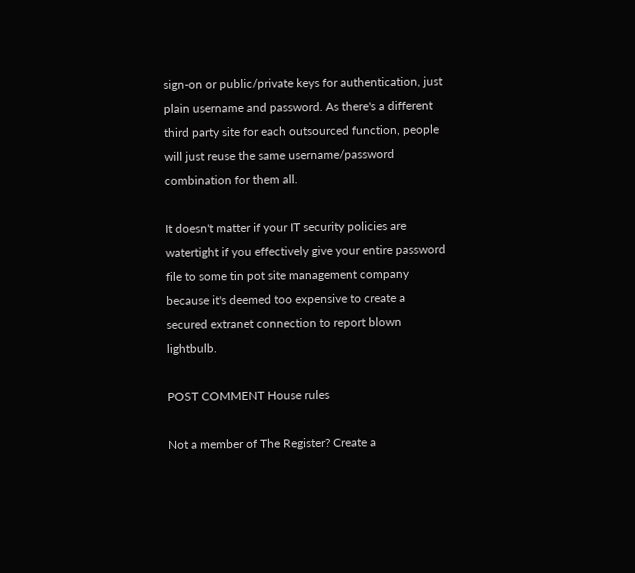sign-on or public/private keys for authentication, just plain username and password. As there's a different third party site for each outsourced function, people will just reuse the same username/password combination for them all.

It doesn't matter if your IT security policies are watertight if you effectively give your entire password file to some tin pot site management company because it's deemed too expensive to create a secured extranet connection to report blown lightbulb.

POST COMMENT House rules

Not a member of The Register? Create a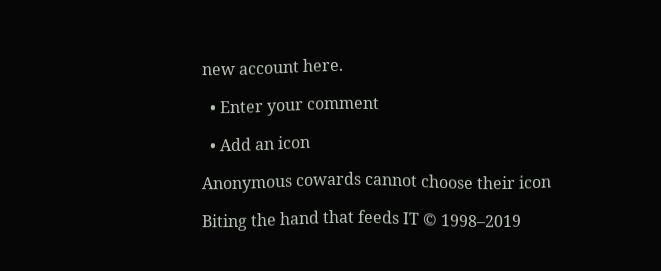new account here.

  • Enter your comment

  • Add an icon

Anonymous cowards cannot choose their icon

Biting the hand that feeds IT © 1998–2019